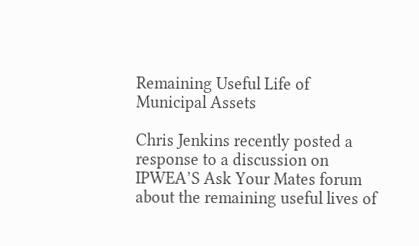Remaining Useful Life of Municipal Assets

Chris Jenkins recently posted a response to a discussion on IPWEA’S Ask Your Mates forum about the remaining useful lives of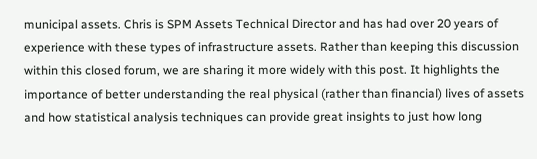municipal assets. Chris is SPM Assets Technical Director and has had over 20 years of experience with these types of infrastructure assets. Rather than keeping this discussion within this closed forum, we are sharing it more widely with this post. It highlights the importance of better understanding the real physical (rather than financial) lives of assets and how statistical analysis techniques can provide great insights to just how long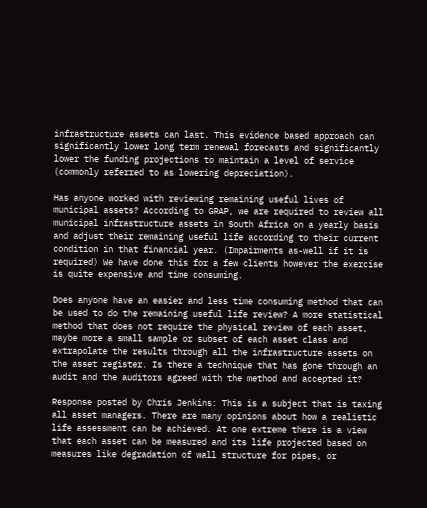infrastructure assets can last. This evidence based approach can significantly lower long term renewal forecasts and significantly lower the funding projections to maintain a level of service (commonly referred to as lowering depreciation).

Has anyone worked with reviewing remaining useful lives of municipal assets? According to GRAP, we are required to review all municipal infrastructure assets in South Africa on a yearly basis and adjust their remaining useful life according to their current condition in that financial year. (Impairments as-well if it is required) We have done this for a few clients however the exercise is quite expensive and time consuming.

Does anyone have an easier and less time consuming method that can be used to do the remaining useful life review? A more statistical method that does not require the physical review of each asset, maybe more a small sample or subset of each asset class and extrapolate the results through all the infrastructure assets on the asset register. Is there a technique that has gone through an audit and the auditors agreed with the method and accepted it?

Response posted by Chris Jenkins: This is a subject that is taxing all asset managers. There are many opinions about how a realistic life assessment can be achieved. At one extreme there is a view that each asset can be measured and its life projected based on measures like degradation of wall structure for pipes, or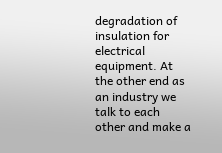degradation of insulation for electrical equipment. At the other end as an industry we talk to each other and make a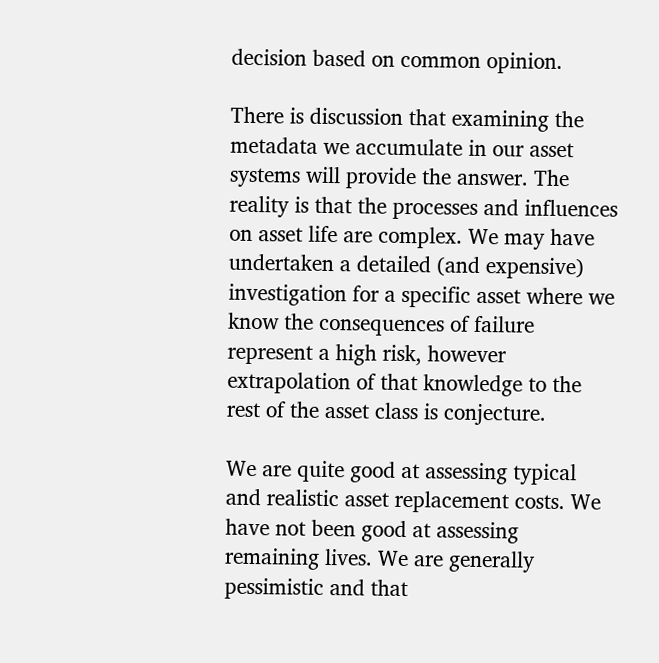decision based on common opinion.

There is discussion that examining the metadata we accumulate in our asset systems will provide the answer. The reality is that the processes and influences on asset life are complex. We may have undertaken a detailed (and expensive) investigation for a specific asset where we know the consequences of failure represent a high risk, however extrapolation of that knowledge to the rest of the asset class is conjecture.

We are quite good at assessing typical and realistic asset replacement costs. We have not been good at assessing remaining lives. We are generally pessimistic and that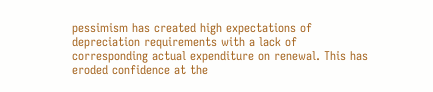pessimism has created high expectations of depreciation requirements with a lack of corresponding actual expenditure on renewal. This has eroded confidence at the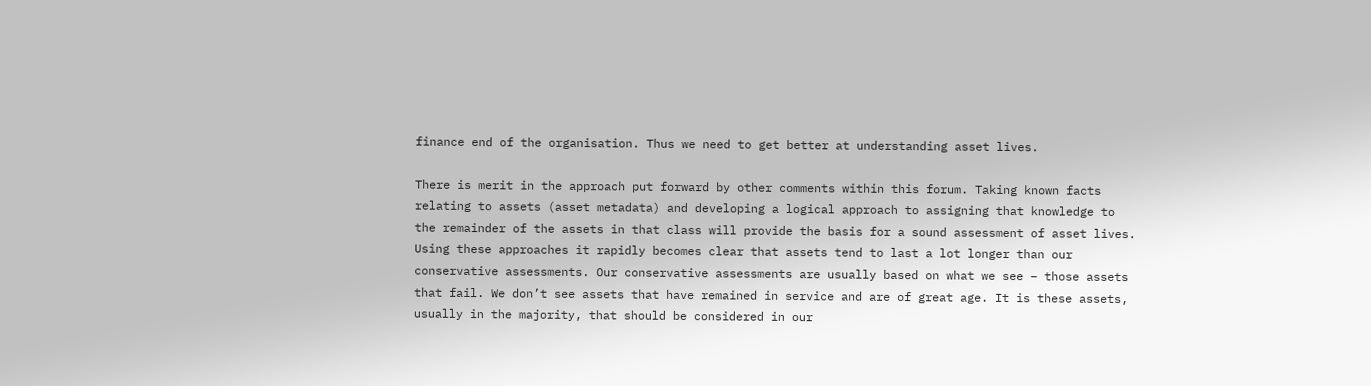finance end of the organisation. Thus we need to get better at understanding asset lives.

There is merit in the approach put forward by other comments within this forum. Taking known facts relating to assets (asset metadata) and developing a logical approach to assigning that knowledge to the remainder of the assets in that class will provide the basis for a sound assessment of asset lives. Using these approaches it rapidly becomes clear that assets tend to last a lot longer than our conservative assessments. Our conservative assessments are usually based on what we see – those assets that fail. We don’t see assets that have remained in service and are of great age. It is these assets, usually in the majority, that should be considered in our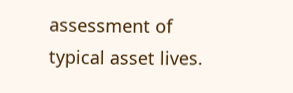assessment of typical asset lives.